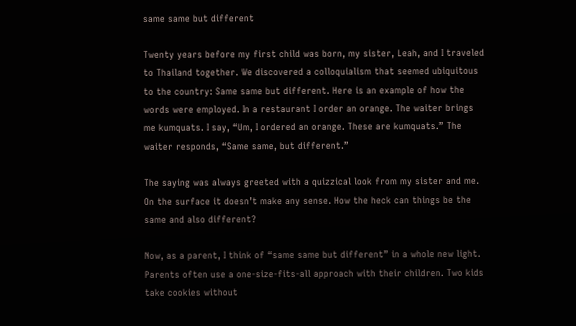same same but different

Twenty years before my first child was born, my sister, Leah, and I traveled to Thailand together. We discovered a colloquialism that seemed ubiquitous to the country: Same same but different. Here is an example of how the words were employed. In a restaurant I order an orange. The waiter brings me kumquats. I say, “Um, I ordered an orange. These are kumquats.” The waiter responds, “Same same, but different.”

The saying was always greeted with a quizzical look from my sister and me. On the surface it doesn’t make any sense. How the heck can things be the same and also different?

Now, as a parent, I think of “same same but different” in a whole new light. Parents often use a one-size-fits-all approach with their children. Two kids take cookies without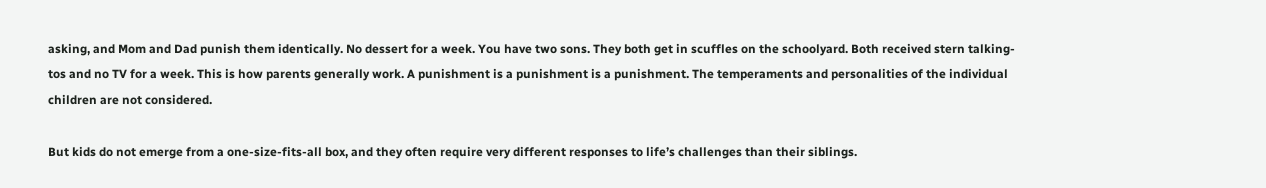asking, and Mom and Dad punish them identically. No dessert for a week. You have two sons. They both get in scuffles on the schoolyard. Both received stern talking-tos and no TV for a week. This is how parents generally work. A punishment is a punishment is a punishment. The temperaments and personalities of the individual children are not considered.

But kids do not emerge from a one-size-fits-all box, and they often require very different responses to life’s challenges than their siblings.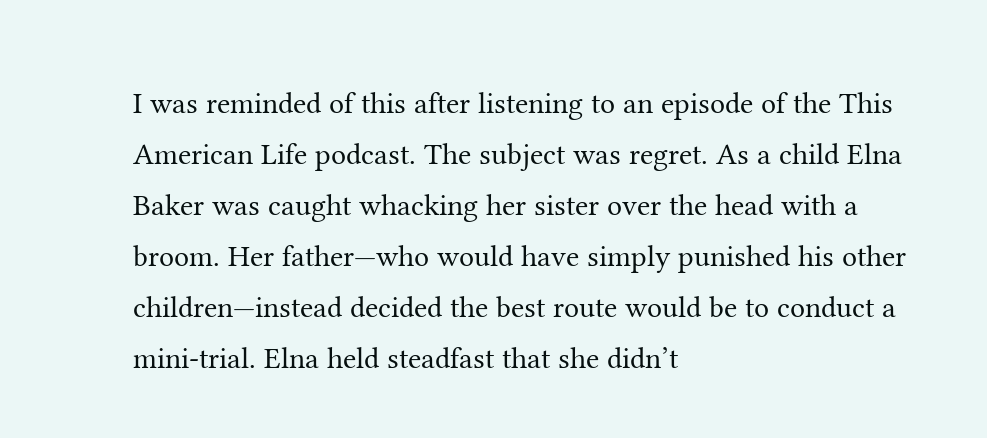I was reminded of this after listening to an episode of the This American Life podcast. The subject was regret. As a child Elna Baker was caught whacking her sister over the head with a broom. Her father—who would have simply punished his other children—instead decided the best route would be to conduct a mini-trial. Elna held steadfast that she didn’t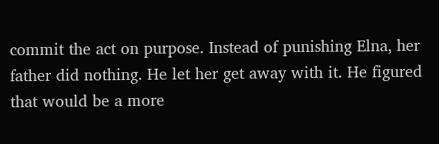commit the act on purpose. Instead of punishing Elna, her father did nothing. He let her get away with it. He figured that would be a more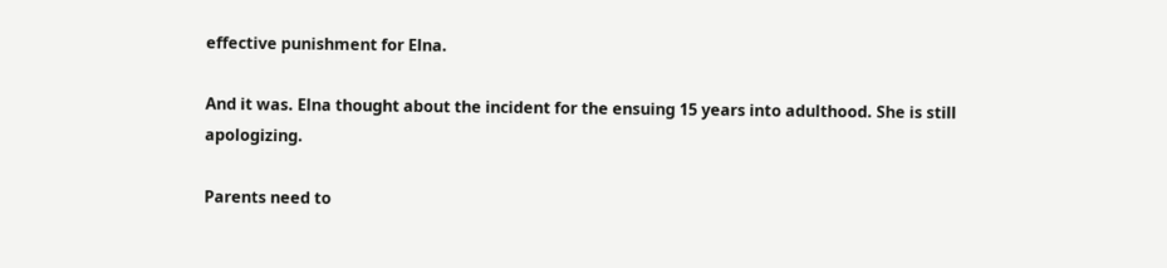effective punishment for Elna.

And it was. Elna thought about the incident for the ensuing 15 years into adulthood. She is still apologizing.

Parents need to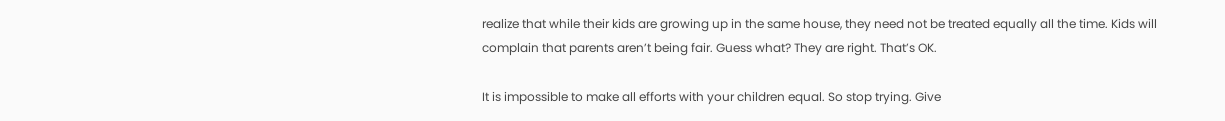realize that while their kids are growing up in the same house, they need not be treated equally all the time. Kids will complain that parents aren’t being fair. Guess what? They are right. That’s OK.

It is impossible to make all efforts with your children equal. So stop trying. Give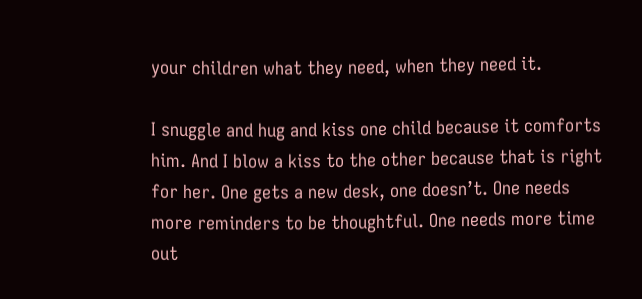your children what they need, when they need it.

I snuggle and hug and kiss one child because it comforts him. And I blow a kiss to the other because that is right for her. One gets a new desk, one doesn’t. One needs more reminders to be thoughtful. One needs more time out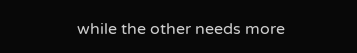while the other needs more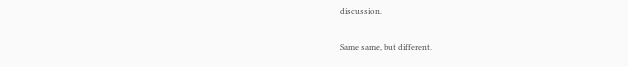discussion.

Same same, but different.